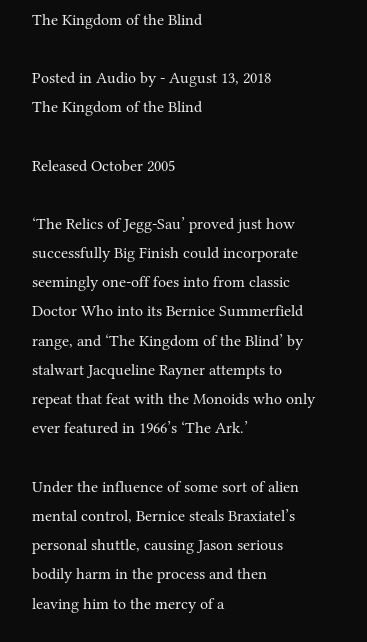The Kingdom of the Blind

Posted in Audio by - August 13, 2018
The Kingdom of the Blind

Released October 2005

‘The Relics of Jegg-Sau’ proved just how successfully Big Finish could incorporate seemingly one-off foes into from classic Doctor Who into its Bernice Summerfield range, and ‘The Kingdom of the Blind’ by stalwart Jacqueline Rayner attempts to repeat that feat with the Monoids who only ever featured in 1966’s ‘The Ark.’

Under the influence of some sort of alien mental control, Bernice steals Braxiatel’s personal shuttle, causing Jason serious bodily harm in the process and then leaving him to the mercy of a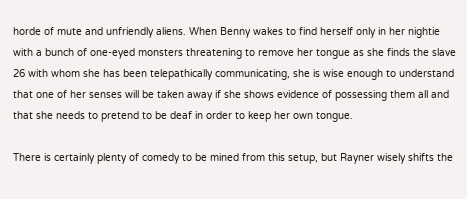horde of mute and unfriendly aliens. When Benny wakes to find herself only in her nightie with a bunch of one-eyed monsters threatening to remove her tongue as she finds the slave 26 with whom she has been telepathically communicating, she is wise enough to understand that one of her senses will be taken away if she shows evidence of possessing them all and that she needs to pretend to be deaf in order to keep her own tongue.

There is certainly plenty of comedy to be mined from this setup, but Rayner wisely shifts the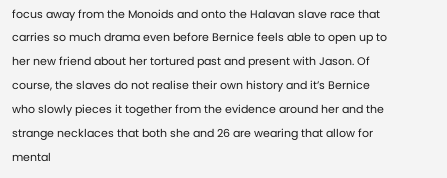focus away from the Monoids and onto the Halavan slave race that carries so much drama even before Bernice feels able to open up to her new friend about her tortured past and present with Jason. Of course, the slaves do not realise their own history and it’s Bernice who slowly pieces it together from the evidence around her and the strange necklaces that both she and 26 are wearing that allow for mental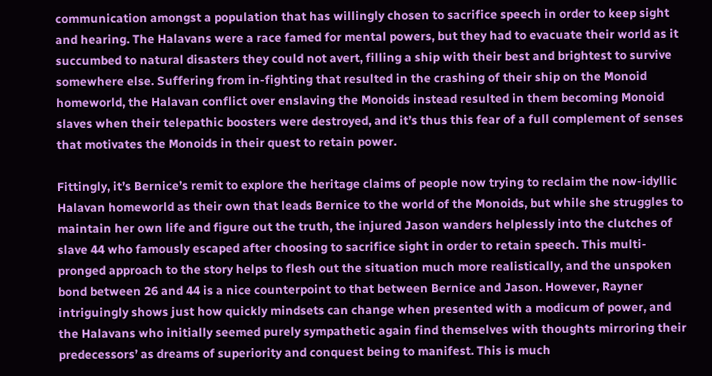communication amongst a population that has willingly chosen to sacrifice speech in order to keep sight and hearing. The Halavans were a race famed for mental powers, but they had to evacuate their world as it succumbed to natural disasters they could not avert, filling a ship with their best and brightest to survive somewhere else. Suffering from in-fighting that resulted in the crashing of their ship on the Monoid homeworld, the Halavan conflict over enslaving the Monoids instead resulted in them becoming Monoid slaves when their telepathic boosters were destroyed, and it’s thus this fear of a full complement of senses that motivates the Monoids in their quest to retain power.

Fittingly, it’s Bernice’s remit to explore the heritage claims of people now trying to reclaim the now-idyllic Halavan homeworld as their own that leads Bernice to the world of the Monoids, but while she struggles to maintain her own life and figure out the truth, the injured Jason wanders helplessly into the clutches of slave 44 who famously escaped after choosing to sacrifice sight in order to retain speech. This multi-pronged approach to the story helps to flesh out the situation much more realistically, and the unspoken bond between 26 and 44 is a nice counterpoint to that between Bernice and Jason. However, Rayner intriguingly shows just how quickly mindsets can change when presented with a modicum of power, and the Halavans who initially seemed purely sympathetic again find themselves with thoughts mirroring their predecessors’ as dreams of superiority and conquest being to manifest. This is much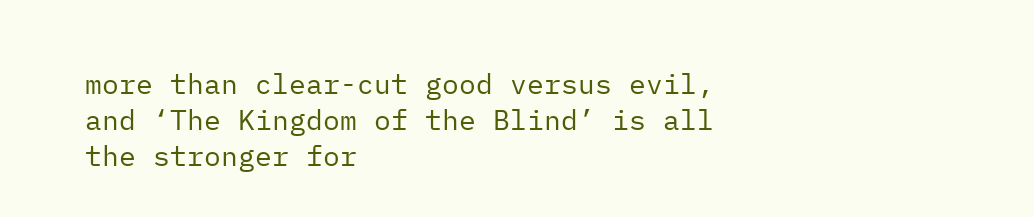more than clear-cut good versus evil, and ‘The Kingdom of the Blind’ is all the stronger for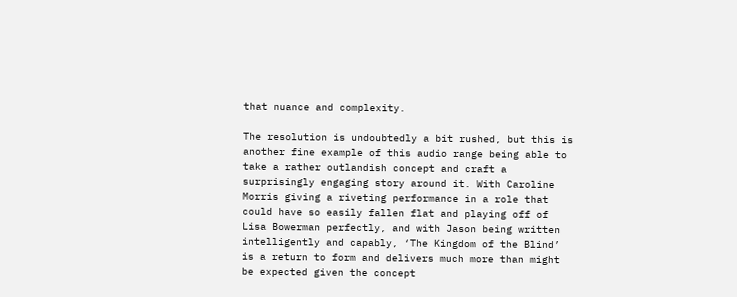that nuance and complexity.

The resolution is undoubtedly a bit rushed, but this is another fine example of this audio range being able to take a rather outlandish concept and craft a surprisingly engaging story around it. With Caroline Morris giving a riveting performance in a role that could have so easily fallen flat and playing off of Lisa Bowerman perfectly, and with Jason being written intelligently and capably, ‘The Kingdom of the Blind’ is a return to form and delivers much more than might be expected given the concept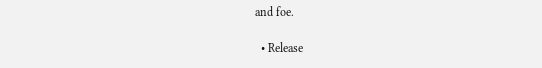and foe.

  • Release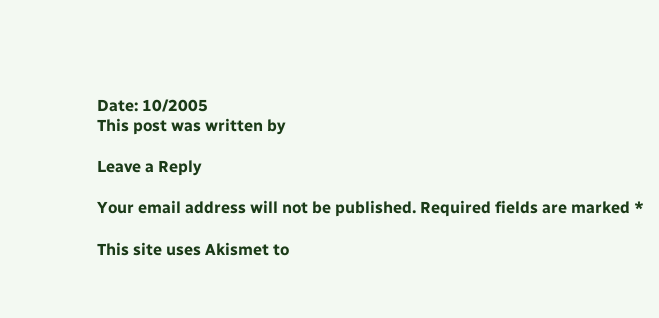Date: 10/2005
This post was written by

Leave a Reply

Your email address will not be published. Required fields are marked *

This site uses Akismet to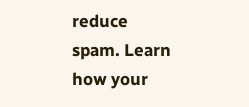reduce spam. Learn how your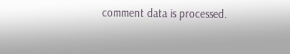comment data is processed.